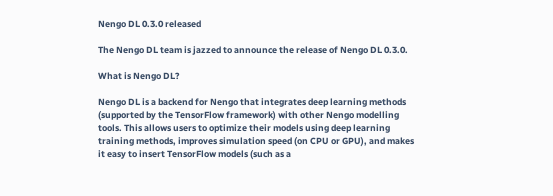Nengo DL 0.3.0 released

The Nengo DL team is jazzed to announce the release of Nengo DL 0.3.0.

What is Nengo DL?

Nengo DL is a backend for Nengo that integrates deep learning methods (supported by the TensorFlow framework) with other Nengo modelling tools. This allows users to optimize their models using deep learning training methods, improves simulation speed (on CPU or GPU), and makes it easy to insert TensorFlow models (such as a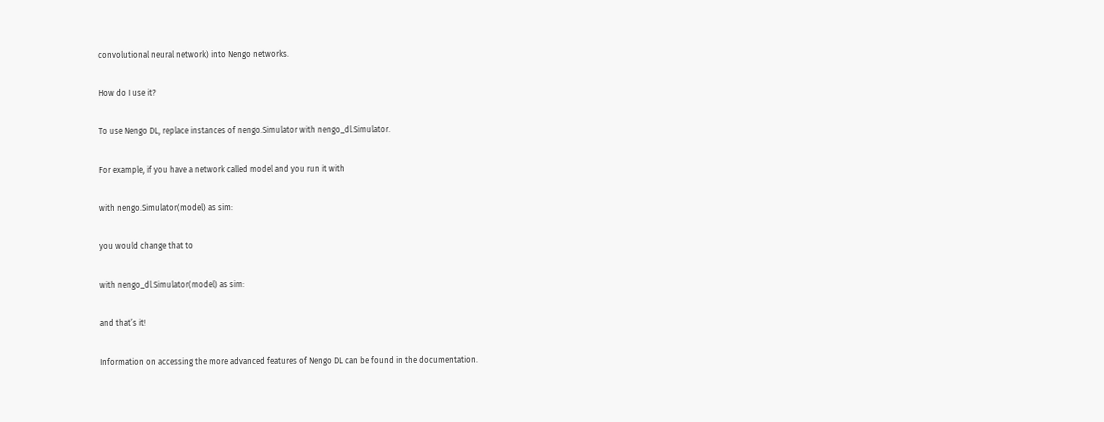convolutional neural network) into Nengo networks.

How do I use it?

To use Nengo DL, replace instances of nengo.Simulator with nengo_dl.Simulator.

For example, if you have a network called model and you run it with

with nengo.Simulator(model) as sim:

you would change that to

with nengo_dl.Simulator(model) as sim:

and that’s it!

Information on accessing the more advanced features of Nengo DL can be found in the documentation.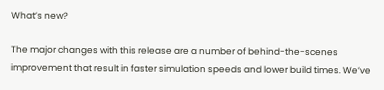What’s new?

The major changes with this release are a number of behind-the-scenes improvement that result in faster simulation speeds and lower build times. We’ve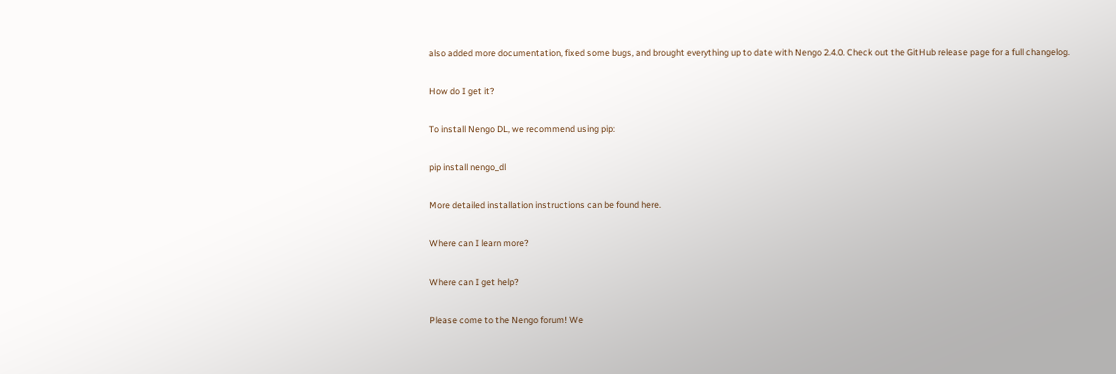also added more documentation, fixed some bugs, and brought everything up to date with Nengo 2.4.0. Check out the GitHub release page for a full changelog.

How do I get it?

To install Nengo DL, we recommend using pip:

pip install nengo_dl

More detailed installation instructions can be found here.

Where can I learn more?

Where can I get help?

Please come to the Nengo forum! We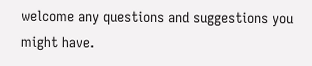welcome any questions and suggestions you might have.